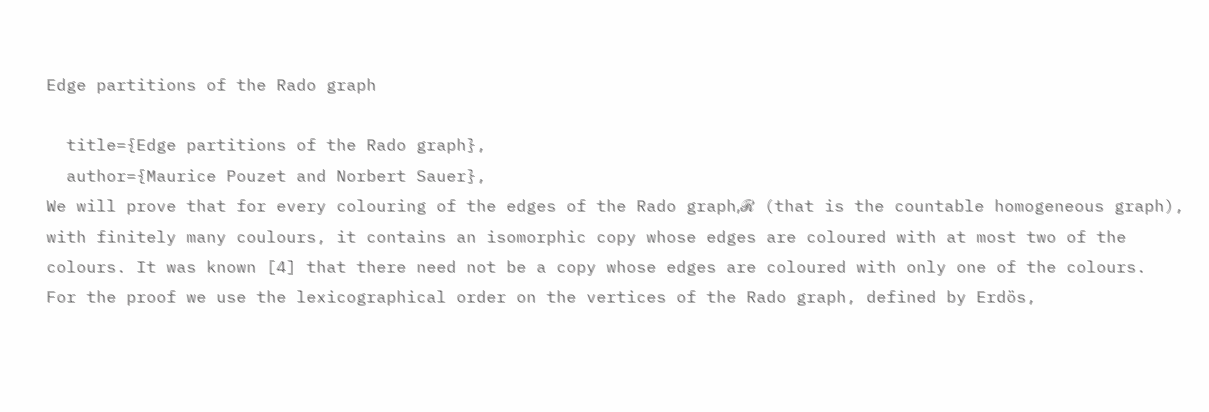Edge partitions of the Rado graph

  title={Edge partitions of the Rado graph},
  author={Maurice Pouzet and Norbert Sauer},
We will prove that for every colouring of the edges of the Rado graph,ℛ (that is the countable homogeneous graph), with finitely many coulours, it contains an isomorphic copy whose edges are coloured with at most two of the colours. It was known [4] that there need not be a copy whose edges are coloured with only one of the colours. For the proof we use the lexicographical order on the vertices of the Rado graph, defined by Erdös,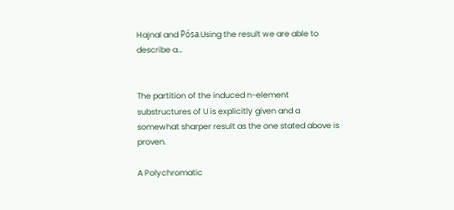Hajnal and Pósa.Using the result we are able to describe a…


The partition of the induced n-element substructures of U is explicitly given and a somewhat sharper result as the one stated above is proven.

A Polychromatic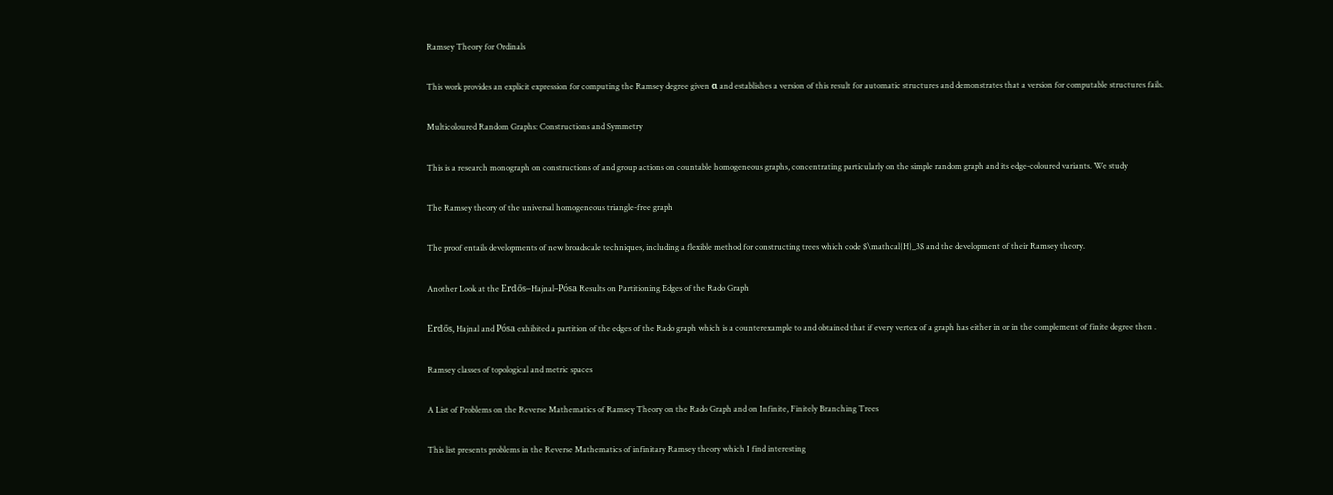Ramsey Theory for Ordinals

This work provides an explicit expression for computing the Ramsey degree given α and establishes a version of this result for automatic structures and demonstrates that a version for computable structures fails.

Multicoloured Random Graphs: Constructions and Symmetry

This is a research monograph on constructions of and group actions on countable homogeneous graphs, concentrating particularly on the simple random graph and its edge-coloured variants. We study

The Ramsey theory of the universal homogeneous triangle-free graph

The proof entails developments of new broadscale techniques, including a flexible method for constructing trees which code $\mathcal{H}_3$ and the development of their Ramsey theory.

Another Look at the Erdős–Hajnal–Pósa Results on Partitioning Edges of the Rado Graph

Erdős, Hajnal and Pósa exhibited a partition of the edges of the Rado graph which is a counterexample to and obtained that if every vertex of a graph has either in or in the complement of finite degree then .

Ramsey classes of topological and metric spaces

A List of Problems on the Reverse Mathematics of Ramsey Theory on the Rado Graph and on Infinite, Finitely Branching Trees

This list presents problems in the Reverse Mathematics of infinitary Ramsey theory which I find interesting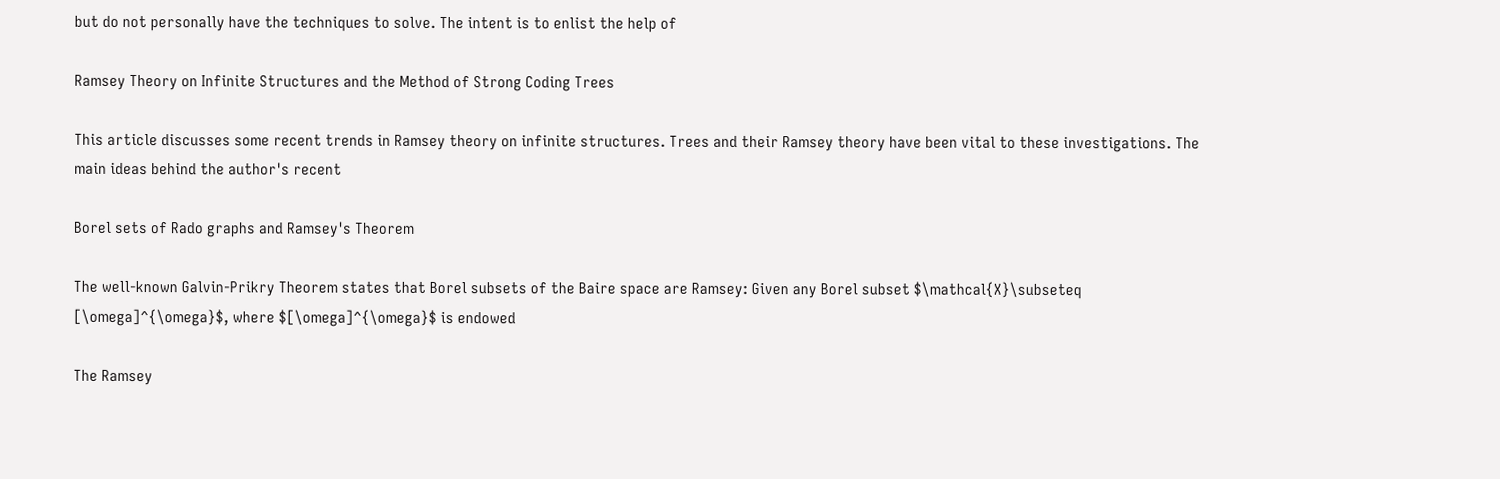but do not personally have the techniques to solve. The intent is to enlist the help of

Ramsey Theory on Infinite Structures and the Method of Strong Coding Trees

This article discusses some recent trends in Ramsey theory on infinite structures. Trees and their Ramsey theory have been vital to these investigations. The main ideas behind the author's recent

Borel sets of Rado graphs and Ramsey's Theorem

The well-known Galvin-Prikry Theorem states that Borel subsets of the Baire space are Ramsey: Given any Borel subset $\mathcal{X}\subseteq [\omega]^{\omega}$, where $[\omega]^{\omega}$ is endowed

The Ramsey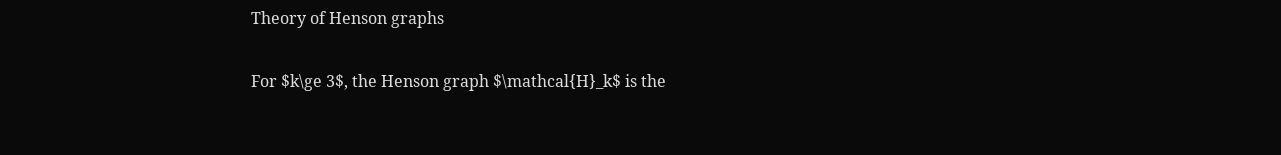Theory of Henson graphs

For $k\ge 3$, the Henson graph $\mathcal{H}_k$ is the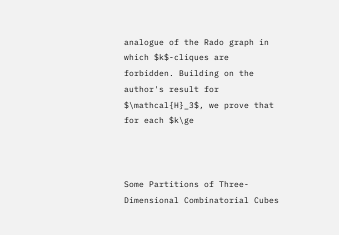analogue of the Rado graph in which $k$-cliques are forbidden. Building on the author's result for $\mathcal{H}_3$, we prove that for each $k\ge



Some Partitions of Three-Dimensional Combinatorial Cubes